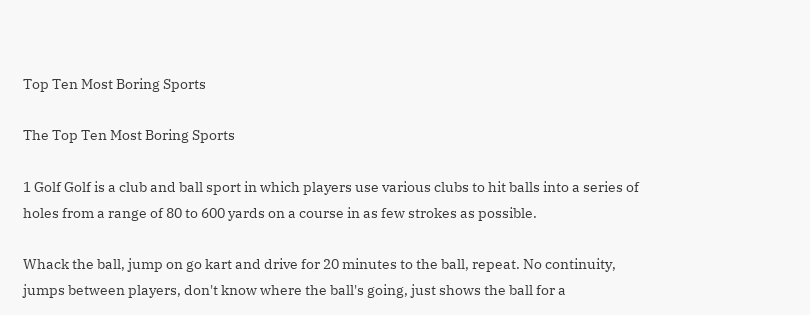Top Ten Most Boring Sports

The Top Ten Most Boring Sports

1 Golf Golf is a club and ball sport in which players use various clubs to hit balls into a series of holes from a range of 80 to 600 yards on a course in as few strokes as possible.

Whack the ball, jump on go kart and drive for 20 minutes to the ball, repeat. No continuity, jumps between players, don't know where the ball's going, just shows the ball for a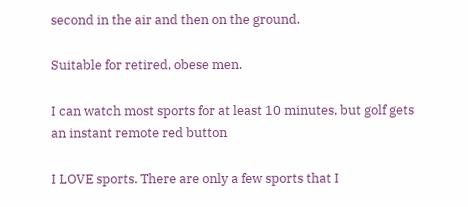second in the air and then on the ground.

Suitable for retired, obese men.

I can watch most sports for at least 10 minutes, but golf gets an instant remote red button

I LOVE sports. There are only a few sports that I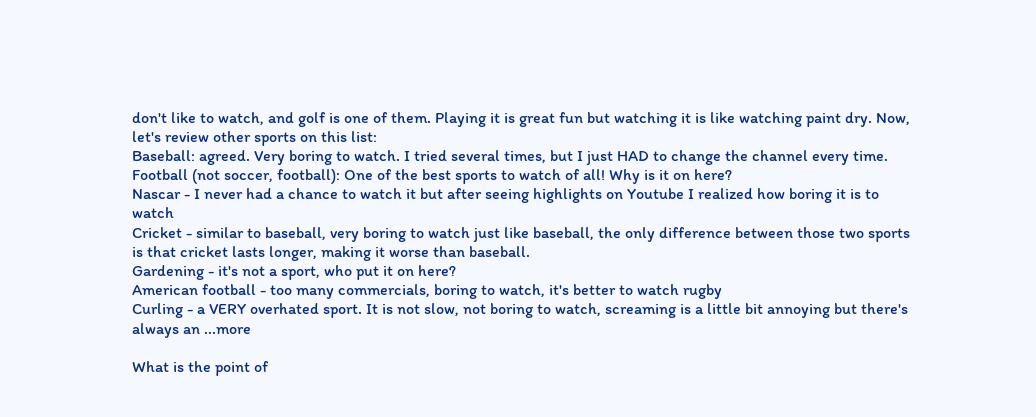don't like to watch, and golf is one of them. Playing it is great fun but watching it is like watching paint dry. Now, let's review other sports on this list:
Baseball: agreed. Very boring to watch. I tried several times, but I just HAD to change the channel every time.
Football (not soccer, football): One of the best sports to watch of all! Why is it on here?
Nascar - I never had a chance to watch it but after seeing highlights on Youtube I realized how boring it is to watch
Cricket - similar to baseball, very boring to watch just like baseball, the only difference between those two sports is that cricket lasts longer, making it worse than baseball.
Gardening - it's not a sport, who put it on here?
American football - too many commercials, boring to watch, it's better to watch rugby
Curling - a VERY overhated sport. It is not slow, not boring to watch, screaming is a little bit annoying but there's always an ...more

What is the point of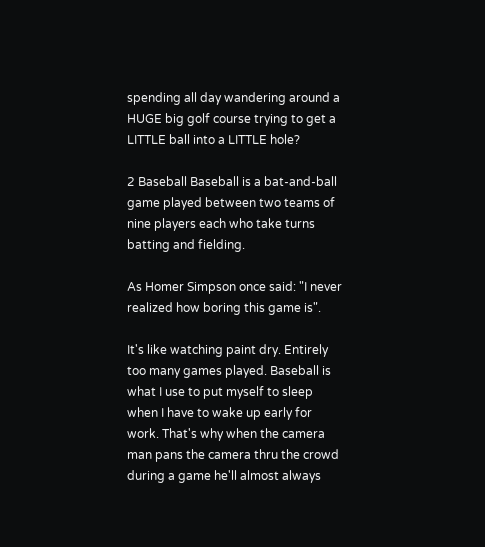spending all day wandering around a HUGE big golf course trying to get a LITTLE ball into a LITTLE hole?

2 Baseball Baseball is a bat-and-ball game played between two teams of nine players each who take turns batting and fielding.

As Homer Simpson once said: "I never realized how boring this game is".

It's like watching paint dry. Entirely too many games played. Baseball is what I use to put myself to sleep when I have to wake up early for work. That's why when the camera man pans the camera thru the crowd during a game he'll almost always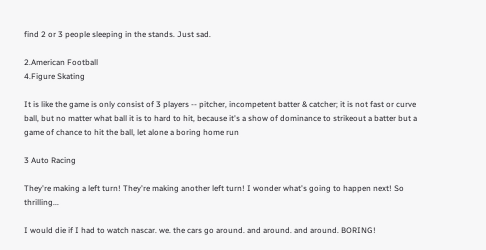find 2 or 3 people sleeping in the stands. Just sad.

2.American Football
4.Figure Skating

It is like the game is only consist of 3 players -- pitcher, incompetent batter & catcher; it is not fast or curve ball, but no matter what ball it is to hard to hit, because it's a show of dominance to strikeout a batter but a game of chance to hit the ball, let alone a boring home run

3 Auto Racing

They're making a left turn! They're making another left turn! I wonder what's going to happen next! So thrilling...

I would die if I had to watch nascar. we. the cars go around. and around. and around. BORING!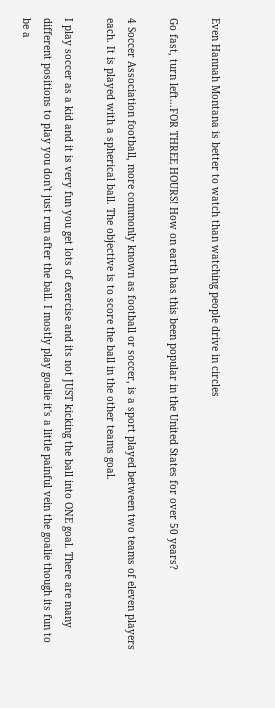Even Hannah Montana is better to watch than watching people drive in circles

Go fast, turn left...FOR THREE HOURS! How on earth has this been popular in the United States for over 50 years?

4 Soccer Association football, more commonly known as football or soccer, is a sport played between two teams of eleven players each. It is played with a spherical ball. The objective is to score the ball in the other teams goal.

I play soccer as a kid and it is very fun you get lots of exercise and its not JUST kicking the ball into ONE goal. There are many different positions to play you don't just run after the ball. I mostly play goalie it's a little painful vein the goalie though its fun to be a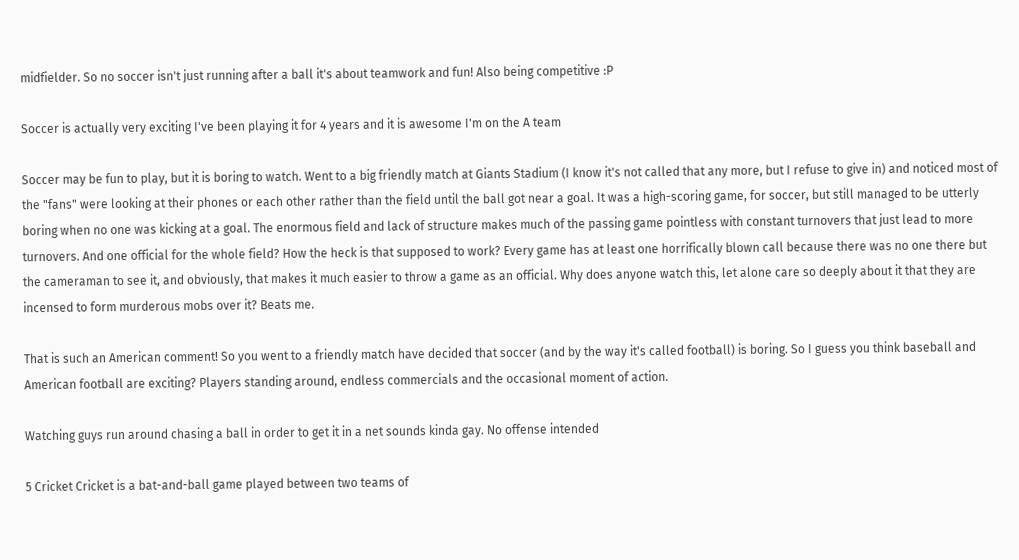midfielder. So no soccer isn't just running after a ball it's about teamwork and fun! Also being competitive :P

Soccer is actually very exciting I've been playing it for 4 years and it is awesome I'm on the A team

Soccer may be fun to play, but it is boring to watch. Went to a big friendly match at Giants Stadium (I know it's not called that any more, but I refuse to give in) and noticed most of the "fans" were looking at their phones or each other rather than the field until the ball got near a goal. It was a high-scoring game, for soccer, but still managed to be utterly boring when no one was kicking at a goal. The enormous field and lack of structure makes much of the passing game pointless with constant turnovers that just lead to more turnovers. And one official for the whole field? How the heck is that supposed to work? Every game has at least one horrifically blown call because there was no one there but the cameraman to see it, and obviously, that makes it much easier to throw a game as an official. Why does anyone watch this, let alone care so deeply about it that they are incensed to form murderous mobs over it? Beats me.

That is such an American comment! So you went to a friendly match have decided that soccer (and by the way it's called football) is boring. So I guess you think baseball and American football are exciting? Players standing around, endless commercials and the occasional moment of action.

Watching guys run around chasing a ball in order to get it in a net sounds kinda gay. No offense intended

5 Cricket Cricket is a bat-and-ball game played between two teams of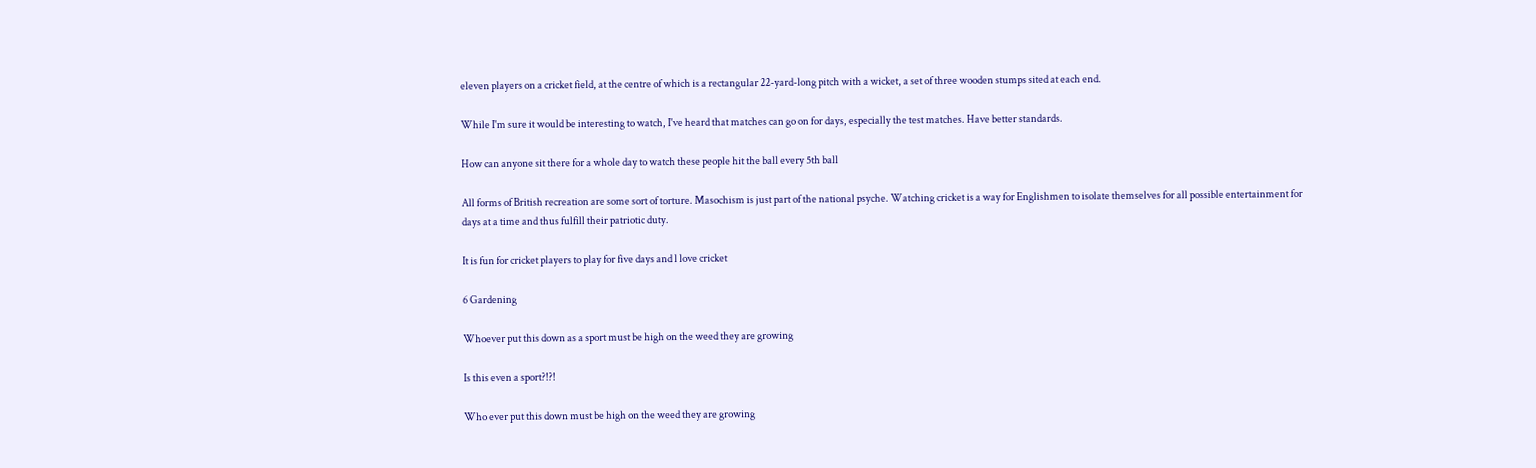eleven players on a cricket field, at the centre of which is a rectangular 22-yard-long pitch with a wicket, a set of three wooden stumps sited at each end.

While I'm sure it would be interesting to watch, I've heard that matches can go on for days, especially the test matches. Have better standards.

How can anyone sit there for a whole day to watch these people hit the ball every 5th ball

All forms of British recreation are some sort of torture. Masochism is just part of the national psyche. Watching cricket is a way for Englishmen to isolate themselves for all possible entertainment for days at a time and thus fulfill their patriotic duty.

It is fun for cricket players to play for five days and l love cricket

6 Gardening

Whoever put this down as a sport must be high on the weed they are growing

Is this even a sport?!?!

Who ever put this down must be high on the weed they are growing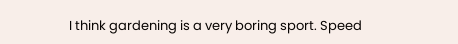I think gardening is a very boring sport. Speed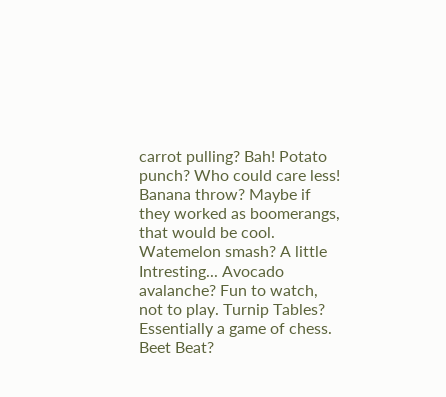carrot pulling? Bah! Potato punch? Who could care less! Banana throw? Maybe if they worked as boomerangs, that would be cool. Watemelon smash? A little Intresting... Avocado avalanche? Fun to watch, not to play. Turnip Tables? Essentially a game of chess. Beet Beat?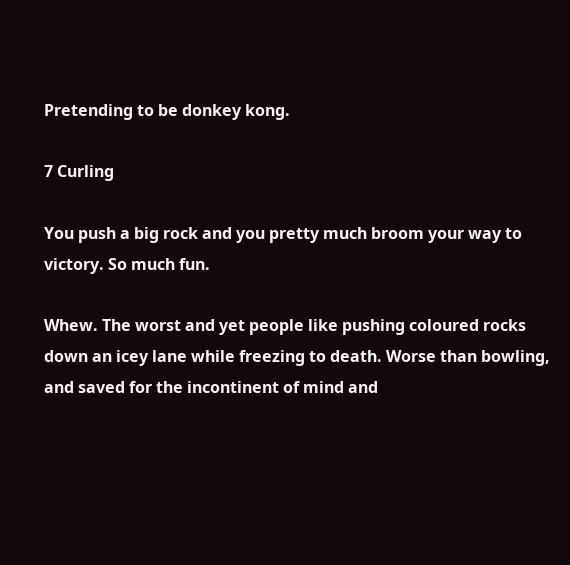Pretending to be donkey kong.

7 Curling

You push a big rock and you pretty much broom your way to victory. So much fun.

Whew. The worst and yet people like pushing coloured rocks down an icey lane while freezing to death. Worse than bowling, and saved for the incontinent of mind and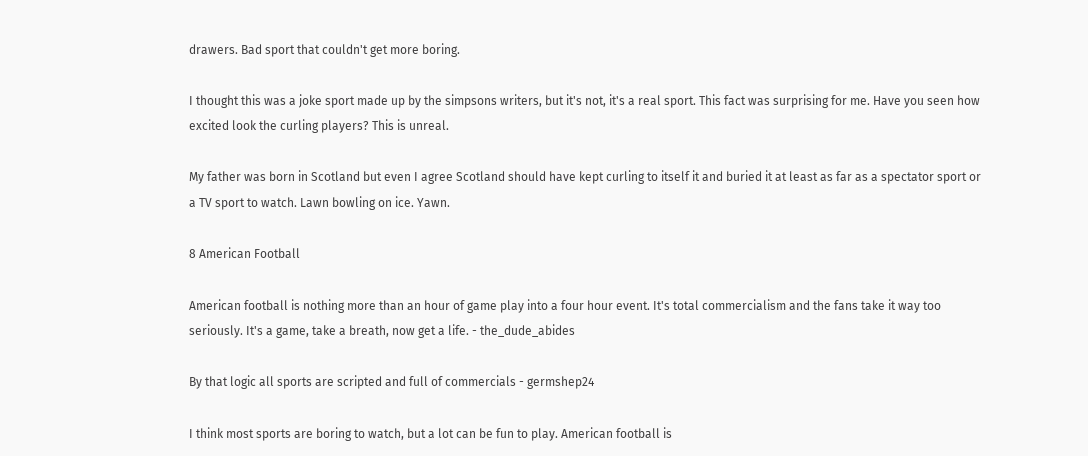drawers. Bad sport that couldn't get more boring.

I thought this was a joke sport made up by the simpsons writers, but it's not, it's a real sport. This fact was surprising for me. Have you seen how excited look the curling players? This is unreal.

My father was born in Scotland but even I agree Scotland should have kept curling to itself it and buried it at least as far as a spectator sport or a TV sport to watch. Lawn bowling on ice. Yawn.

8 American Football

American football is nothing more than an hour of game play into a four hour event. It's total commercialism and the fans take it way too seriously. It's a game, take a breath, now get a life. - the_dude_abides

By that logic all sports are scripted and full of commercials - germshep24

I think most sports are boring to watch, but a lot can be fun to play. American football is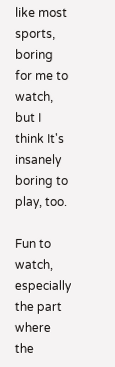like most sports, boring for me to watch, but I think It's insanely boring to play, too.

Fun to watch, especially the part where the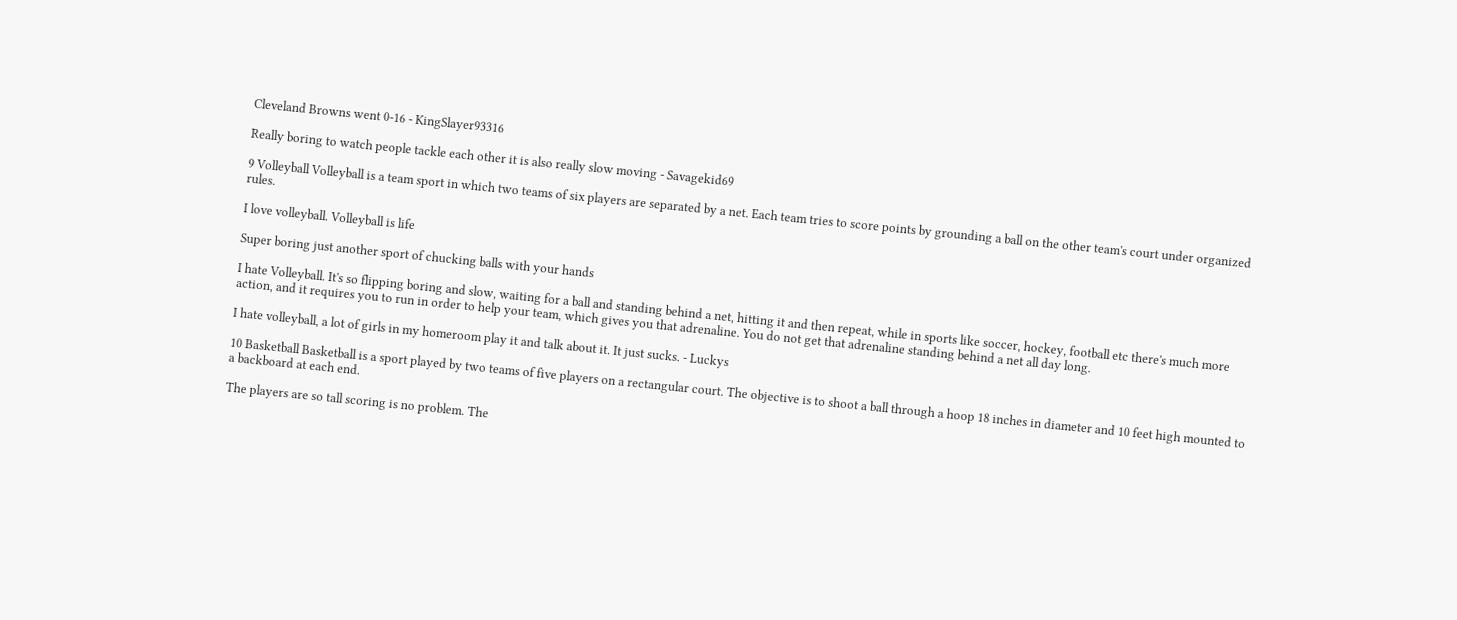Cleveland Browns went 0-16 - KingSlayer93316

Really boring to watch people tackle each other it is also really slow moving - Savagekid69

9 Volleyball Volleyball is a team sport in which two teams of six players are separated by a net. Each team tries to score points by grounding a ball on the other team's court under organized rules.

I love volleyball. Volleyball is life

Super boring just another sport of chucking balls with your hands

I hate Volleyball. It's so flipping boring and slow, waiting for a ball and standing behind a net, hitting it and then repeat, while in sports like soccer, hockey, football etc there's much more action, and it requires you to run in order to help your team, which gives you that adrenaline. You do not get that adrenaline standing behind a net all day long.

I hate volleyball, a lot of girls in my homeroom play it and talk about it. It just sucks. - Luckys

10 Basketball Basketball is a sport played by two teams of five players on a rectangular court. The objective is to shoot a ball through a hoop 18 inches in diameter and 10 feet high mounted to a backboard at each end.

The players are so tall scoring is no problem. The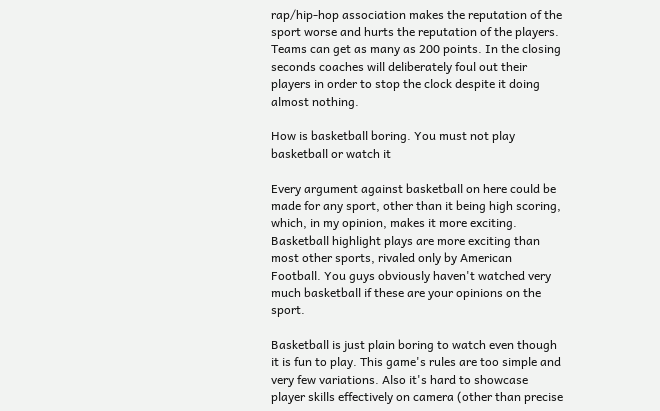rap/hip-hop association makes the reputation of the sport worse and hurts the reputation of the players. Teams can get as many as 200 points. In the closing seconds coaches will deliberately foul out their players in order to stop the clock despite it doing almost nothing.

How is basketball boring. You must not play basketball or watch it

Every argument against basketball on here could be made for any sport, other than it being high scoring, which, in my opinion, makes it more exciting. Basketball highlight plays are more exciting than most other sports, rivaled only by American Football. You guys obviously haven't watched very much basketball if these are your opinions on the sport.

Basketball is just plain boring to watch even though it is fun to play. This game's rules are too simple and very few variations. Also it's hard to showcase player skills effectively on camera (other than precise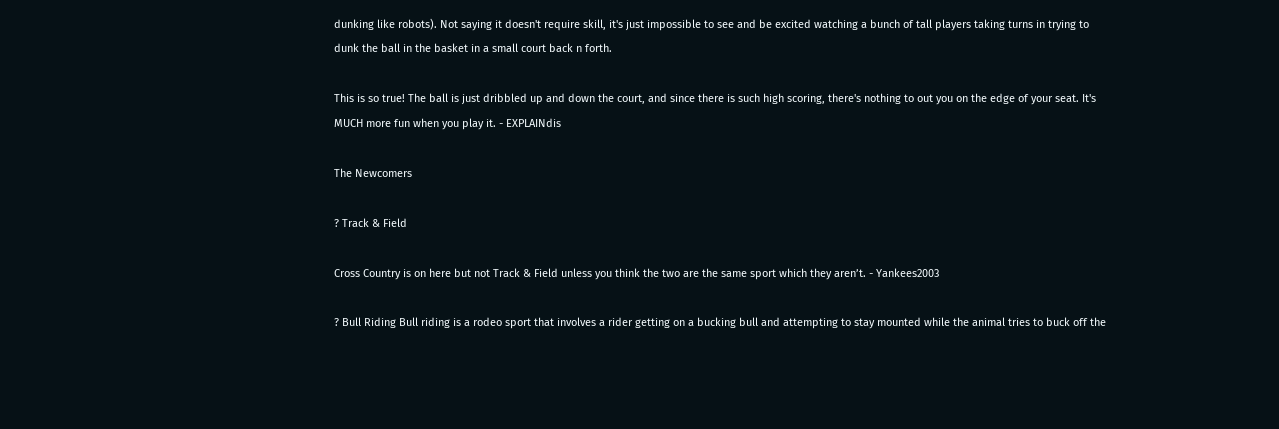dunking like robots). Not saying it doesn't require skill, it's just impossible to see and be excited watching a bunch of tall players taking turns in trying to dunk the ball in the basket in a small court back n forth.

This is so true! The ball is just dribbled up and down the court, and since there is such high scoring, there's nothing to out you on the edge of your seat. It's MUCH more fun when you play it. - EXPLAINdis

The Newcomers

? Track & Field

Cross Country is on here but not Track & Field unless you think the two are the same sport which they aren’t. - Yankees2003

? Bull Riding Bull riding is a rodeo sport that involves a rider getting on a bucking bull and attempting to stay mounted while the animal tries to buck off the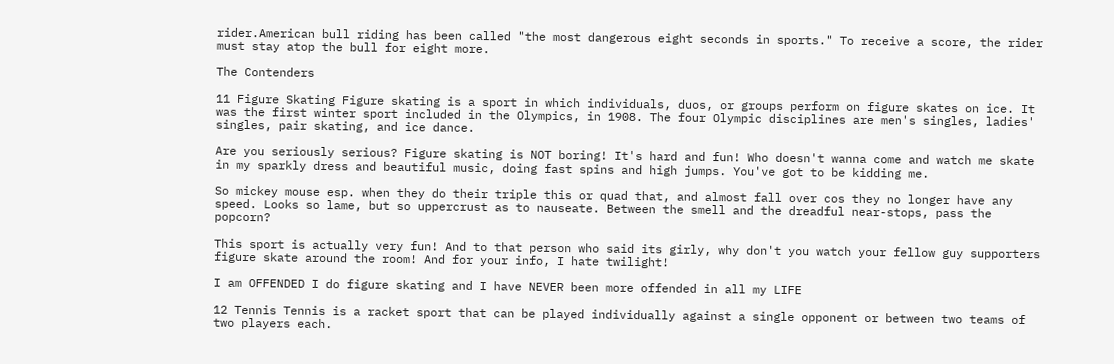rider.American bull riding has been called "the most dangerous eight seconds in sports." To receive a score, the rider must stay atop the bull for eight more.

The Contenders

11 Figure Skating Figure skating is a sport in which individuals, duos, or groups perform on figure skates on ice. It was the first winter sport included in the Olympics, in 1908. The four Olympic disciplines are men's singles, ladies' singles, pair skating, and ice dance.

Are you seriously serious? Figure skating is NOT boring! It's hard and fun! Who doesn't wanna come and watch me skate in my sparkly dress and beautiful music, doing fast spins and high jumps. You've got to be kidding me.

So mickey mouse esp. when they do their triple this or quad that, and almost fall over cos they no longer have any speed. Looks so lame, but so uppercrust as to nauseate. Between the smell and the dreadful near-stops, pass the popcorn?

This sport is actually very fun! And to that person who said its girly, why don't you watch your fellow guy supporters figure skate around the room! And for your info, I hate twilight!

I am OFFENDED I do figure skating and I have NEVER been more offended in all my LIFE

12 Tennis Tennis is a racket sport that can be played individually against a single opponent or between two teams of two players each.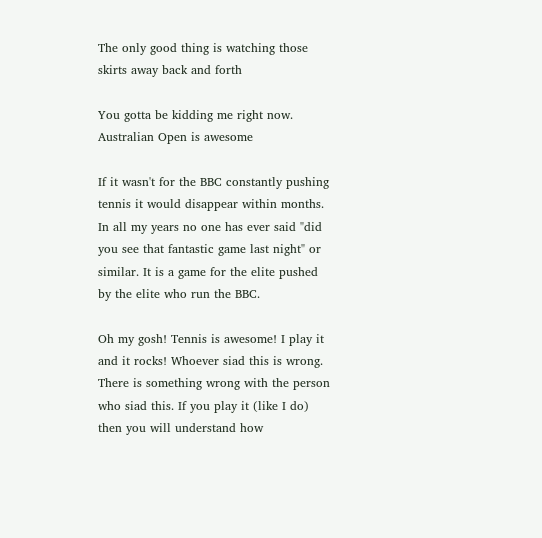The only good thing is watching those skirts away back and forth

You gotta be kidding me right now. Australian Open is awesome

If it wasn't for the BBC constantly pushing tennis it would disappear within months. In all my years no one has ever said "did you see that fantastic game last night" or similar. It is a game for the elite pushed by the elite who run the BBC.

Oh my gosh! Tennis is awesome! I play it and it rocks! Whoever siad this is wrong. There is something wrong with the person who siad this. If you play it (like I do) then you will understand how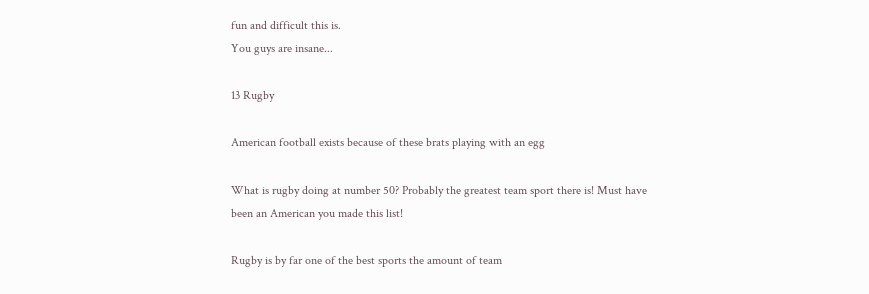fun and difficult this is.
You guys are insane...

13 Rugby

American football exists because of these brats playing with an egg

What is rugby doing at number 50? Probably the greatest team sport there is! Must have been an American you made this list!

Rugby is by far one of the best sports the amount of team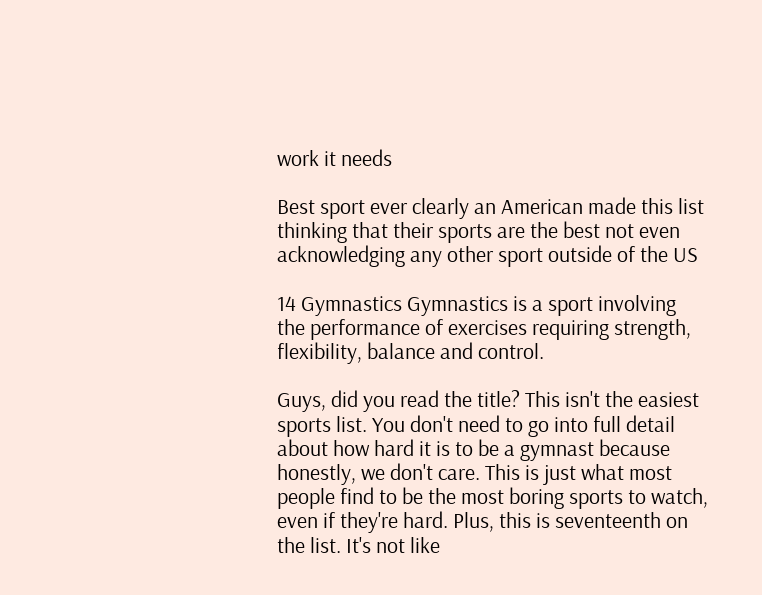work it needs

Best sport ever clearly an American made this list thinking that their sports are the best not even acknowledging any other sport outside of the US

14 Gymnastics Gymnastics is a sport involving the performance of exercises requiring strength, flexibility, balance and control.

Guys, did you read the title? This isn't the easiest sports list. You don't need to go into full detail about how hard it is to be a gymnast because honestly, we don't care. This is just what most people find to be the most boring sports to watch, even if they're hard. Plus, this is seventeenth on the list. It's not like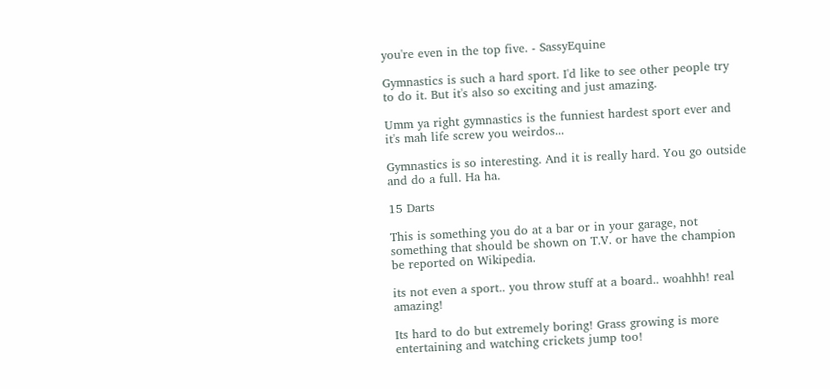you're even in the top five. - SassyEquine

Gymnastics is such a hard sport. I'd like to see other people try to do it. But it's also so exciting and just amazing.

Umm ya right gymnastics is the funniest hardest sport ever and it's mah life screw you weirdos...

Gymnastics is so interesting. And it is really hard. You go outside and do a full. Ha ha.

15 Darts

This is something you do at a bar or in your garage, not something that should be shown on T.V. or have the champion be reported on Wikipedia.

its not even a sport.. you throw stuff at a board.. woahhh! real amazing!

Its hard to do but extremely boring! Grass growing is more entertaining and watching crickets jump too!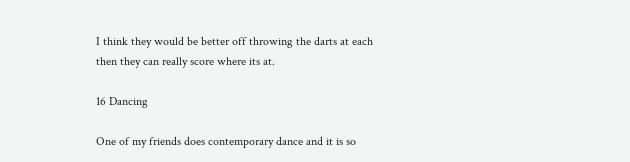I think they would be better off throwing the darts at each then they can really score where its at.

16 Dancing

One of my friends does contemporary dance and it is so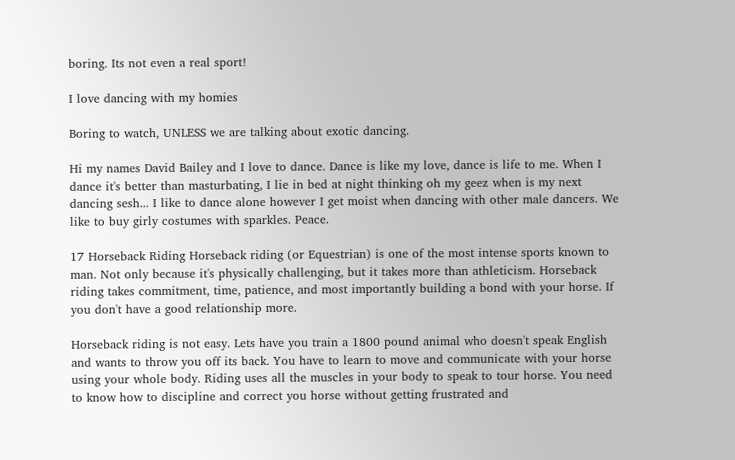boring. Its not even a real sport!

I love dancing with my homies

Boring to watch, UNLESS we are talking about exotic dancing.

Hi my names David Bailey and I love to dance. Dance is like my love, dance is life to me. When I dance it's better than masturbating, I lie in bed at night thinking oh my geez when is my next dancing sesh... I like to dance alone however I get moist when dancing with other male dancers. We like to buy girly costumes with sparkles. Peace.

17 Horseback Riding Horseback riding (or Equestrian) is one of the most intense sports known to man. Not only because it's physically challenging, but it takes more than athleticism. Horseback riding takes commitment, time, patience, and most importantly building a bond with your horse. If you don't have a good relationship more.

Horseback riding is not easy. Lets have you train a 1800 pound animal who doesn't speak English and wants to throw you off its back. You have to learn to move and communicate with your horse using your whole body. Riding uses all the muscles in your body to speak to tour horse. You need to know how to discipline and correct you horse without getting frustrated and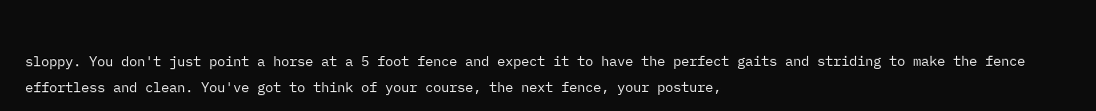sloppy. You don't just point a horse at a 5 foot fence and expect it to have the perfect gaits and striding to make the fence effortless and clean. You've got to think of your course, the next fence, your posture,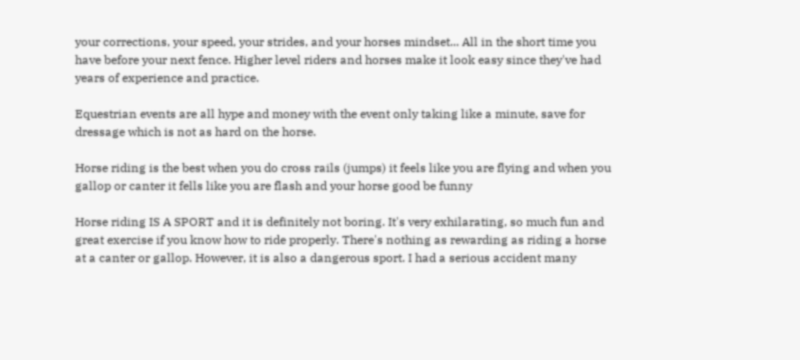your corrections, your speed, your strides, and your horses mindset... All in the short time you have before your next fence. Higher level riders and horses make it look easy since they've had years of experience and practice.

Equestrian events are all hype and money with the event only taking like a minute, save for dressage which is not as hard on the horse.

Horse riding is the best when you do cross rails (jumps) it feels like you are flying and when you gallop or canter it fells like you are flash and your horse good be funny

Horse riding IS A SPORT and it is definitely not boring. It's very exhilarating, so much fun and great exercise if you know how to ride properly. There's nothing as rewarding as riding a horse at a canter or gallop. However, it is also a dangerous sport. I had a serious accident many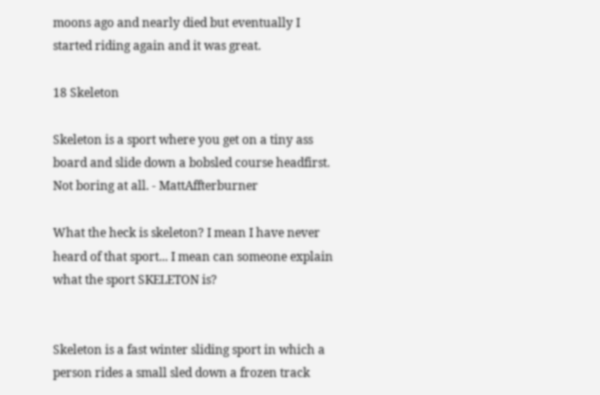moons ago and nearly died but eventually I started riding again and it was great.

18 Skeleton

Skeleton is a sport where you get on a tiny ass board and slide down a bobsled course headfirst. Not boring at all. - MattAffterburner

What the heck is skeleton? I mean I have never heard of that sport... I mean can someone explain what the sport SKELETON is?


Skeleton is a fast winter sliding sport in which a person rides a small sled down a frozen track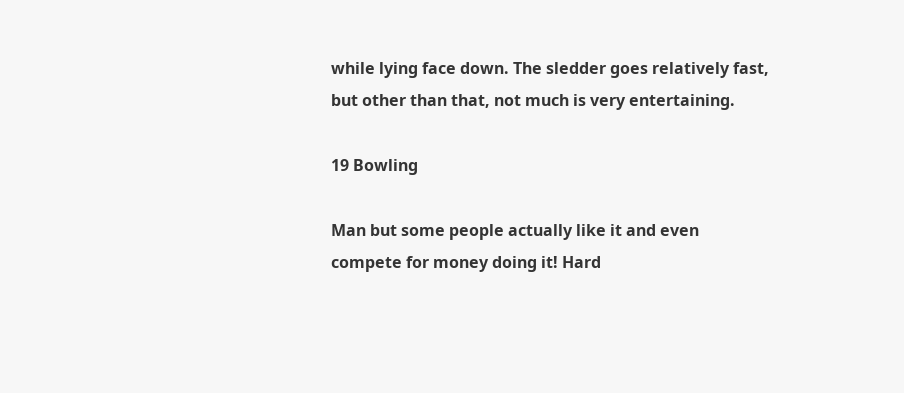while lying face down. The sledder goes relatively fast, but other than that, not much is very entertaining.

19 Bowling

Man but some people actually like it and even compete for money doing it! Hard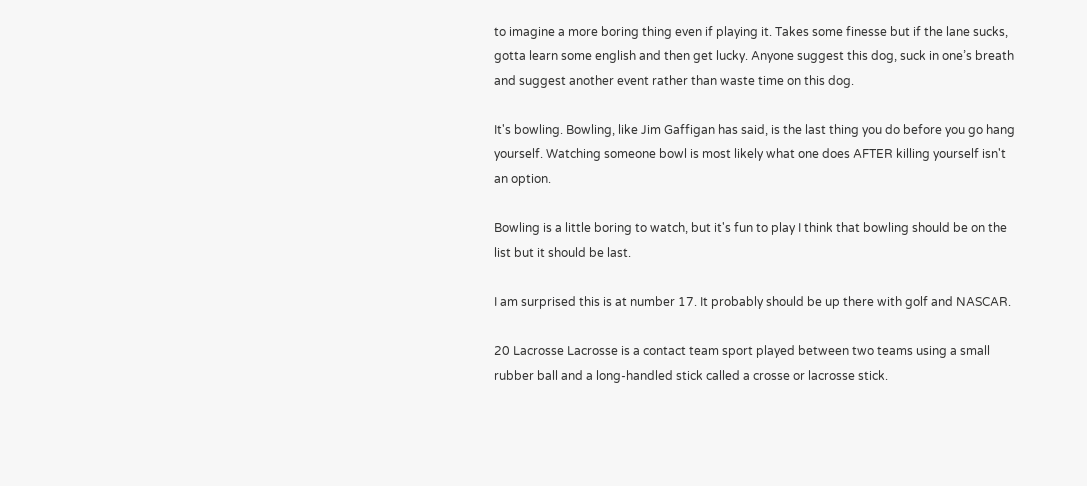to imagine a more boring thing even if playing it. Takes some finesse but if the lane sucks, gotta learn some english and then get lucky. Anyone suggest this dog, suck in one’s breath and suggest another event rather than waste time on this dog.

It's bowling. Bowling, like Jim Gaffigan has said, is the last thing you do before you go hang yourself. Watching someone bowl is most likely what one does AFTER killing yourself isn't an option.

Bowling is a little boring to watch, but it's fun to play I think that bowling should be on the list but it should be last.

I am surprised this is at number 17. It probably should be up there with golf and NASCAR.

20 Lacrosse Lacrosse is a contact team sport played between two teams using a small rubber ball and a long-handled stick called a crosse or lacrosse stick.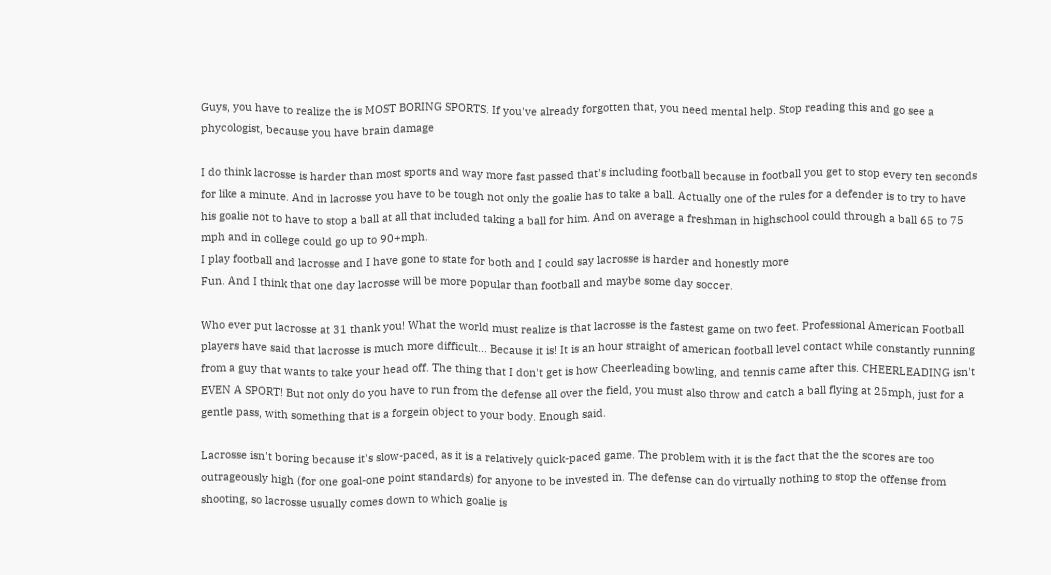Guys, you have to realize the is MOST BORING SPORTS. If you've already forgotten that, you need mental help. Stop reading this and go see a phycologist, because you have brain damage

I do think lacrosse is harder than most sports and way more fast passed that's including football because in football you get to stop every ten seconds for like a minute. And in lacrosse you have to be tough not only the goalie has to take a ball. Actually one of the rules for a defender is to try to have his goalie not to have to stop a ball at all that included taking a ball for him. And on average a freshman in highschool could through a ball 65 to 75 mph and in college could go up to 90+mph.
I play football and lacrosse and I have gone to state for both and I could say lacrosse is harder and honestly more
Fun. And I think that one day lacrosse will be more popular than football and maybe some day soccer.

Who ever put lacrosse at 31 thank you! What the world must realize is that lacrosse is the fastest game on two feet. Professional American Football players have said that lacrosse is much more difficult... Because it is! It is an hour straight of american football level contact while constantly running from a guy that wants to take your head off. The thing that I don't get is how Cheerleading bowling, and tennis came after this. CHEERLEADING isn't EVEN A SPORT! But not only do you have to run from the defense all over the field, you must also throw and catch a ball flying at 25mph, just for a gentle pass, with something that is a forgein object to your body. Enough said.

Lacrosse isn't boring because it's slow-paced, as it is a relatively quick-paced game. The problem with it is the fact that the the scores are too outrageously high (for one goal-one point standards) for anyone to be invested in. The defense can do virtually nothing to stop the offense from shooting, so lacrosse usually comes down to which goalie is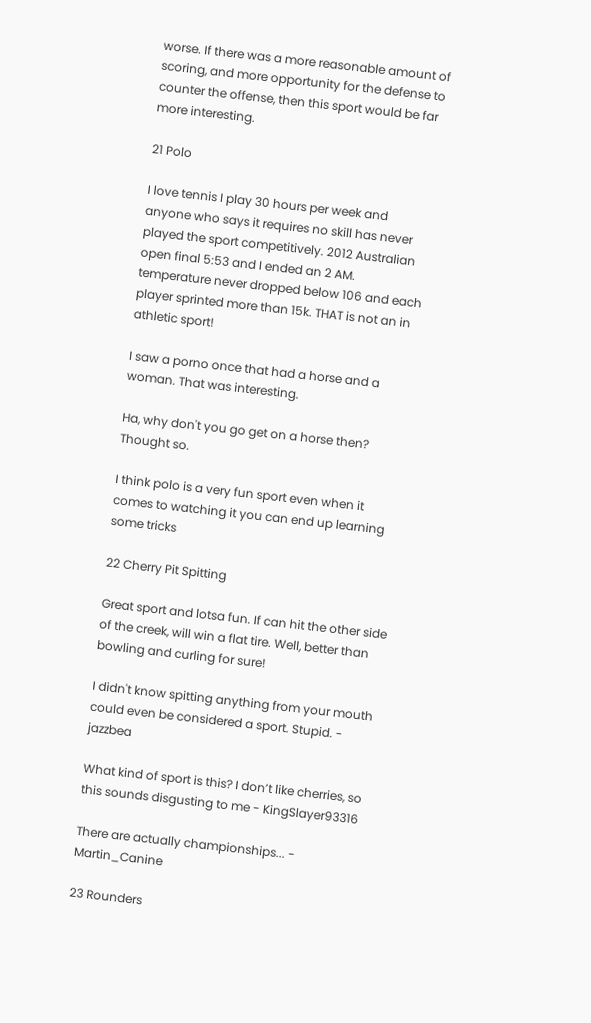worse. If there was a more reasonable amount of scoring, and more opportunity for the defense to counter the offense, then this sport would be far more interesting.

21 Polo

I love tennis I play 30 hours per week and anyone who says it requires no skill has never played the sport competitively. 2012 Australian open final 5:53 and I ended an 2 AM. temperature never dropped below 106 and each player sprinted more than 15k. THAT is not an in athletic sport!

I saw a porno once that had a horse and a woman. That was interesting.

Ha, why don't you go get on a horse then? Thought so.

I think polo is a very fun sport even when it comes to watching it you can end up learning some tricks

22 Cherry Pit Spitting

Great sport and lotsa fun. If can hit the other side of the creek, will win a flat tire. Well, better than bowling and curling for sure!

I didn't know spitting anything from your mouth could even be considered a sport. Stupid. - jazzbea

What kind of sport is this? I don’t like cherries, so this sounds disgusting to me - KingSlayer93316

There are actually championships... - Martin_Canine

23 Rounders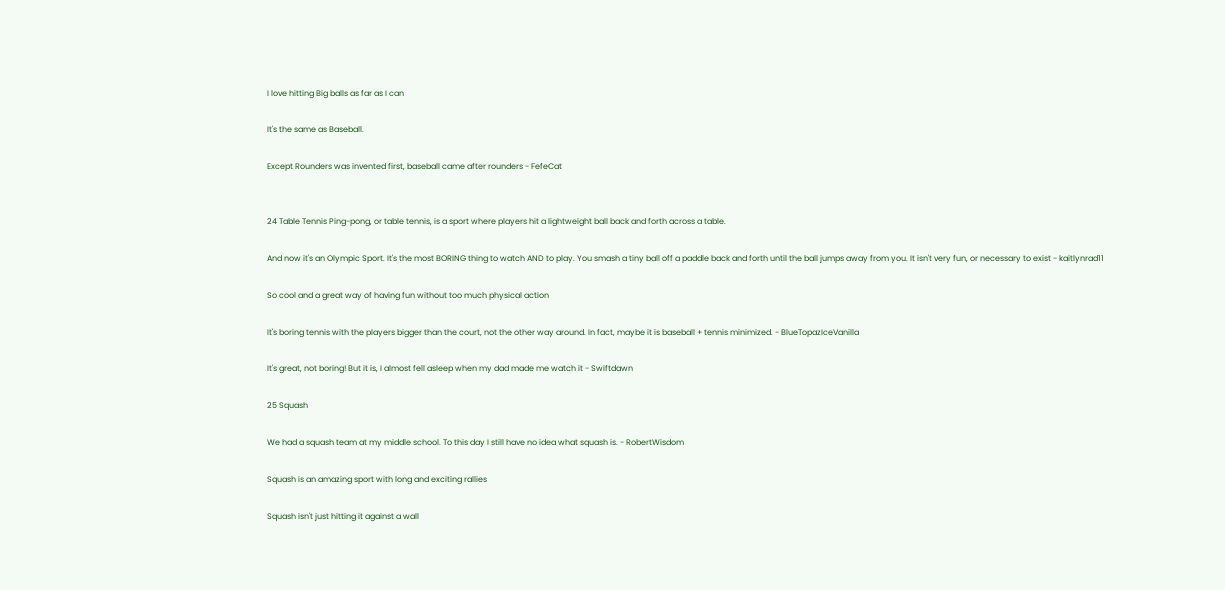I love hitting Big balls as far as I can

It's the same as Baseball.

Except Rounders was invented first, baseball came after rounders - FefeCat


24 Table Tennis Ping-pong, or table tennis, is a sport where players hit a lightweight ball back and forth across a table.

And now it's an Olympic Sport. It's the most BORING thing to watch AND to play. You smash a tiny ball off a paddle back and forth until the ball jumps away from you. It isn't very fun, or necessary to exist - kaitlynrad11

So cool and a great way of having fun without too much physical action

It's boring tennis with the players bigger than the court, not the other way around. In fact, maybe it is baseball + tennis minimized. - BlueTopazIceVanilla

It's great, not boring! But it is, I almost fell asleep when my dad made me watch it - Swiftdawn

25 Squash

We had a squash team at my middle school. To this day I still have no idea what squash is. - RobertWisdom

Squash is an amazing sport with long and exciting rallies

Squash isn't just hitting it against a wall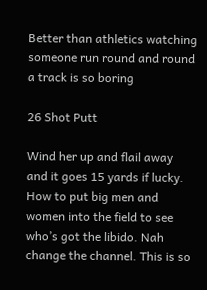Better than athletics watching someone run round and round a track is so boring

26 Shot Putt

Wind her up and flail away and it goes 15 yards if lucky. How to put big men and women into the field to see who’s got the libido. Nah change the channel. This is so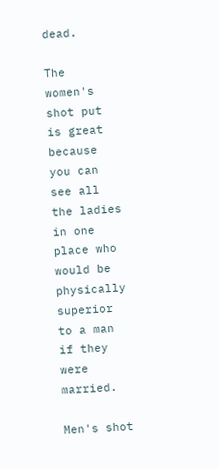dead.

The women's shot put is great because you can see all the ladies in one place who would be physically superior to a man if they were married.

Men's shot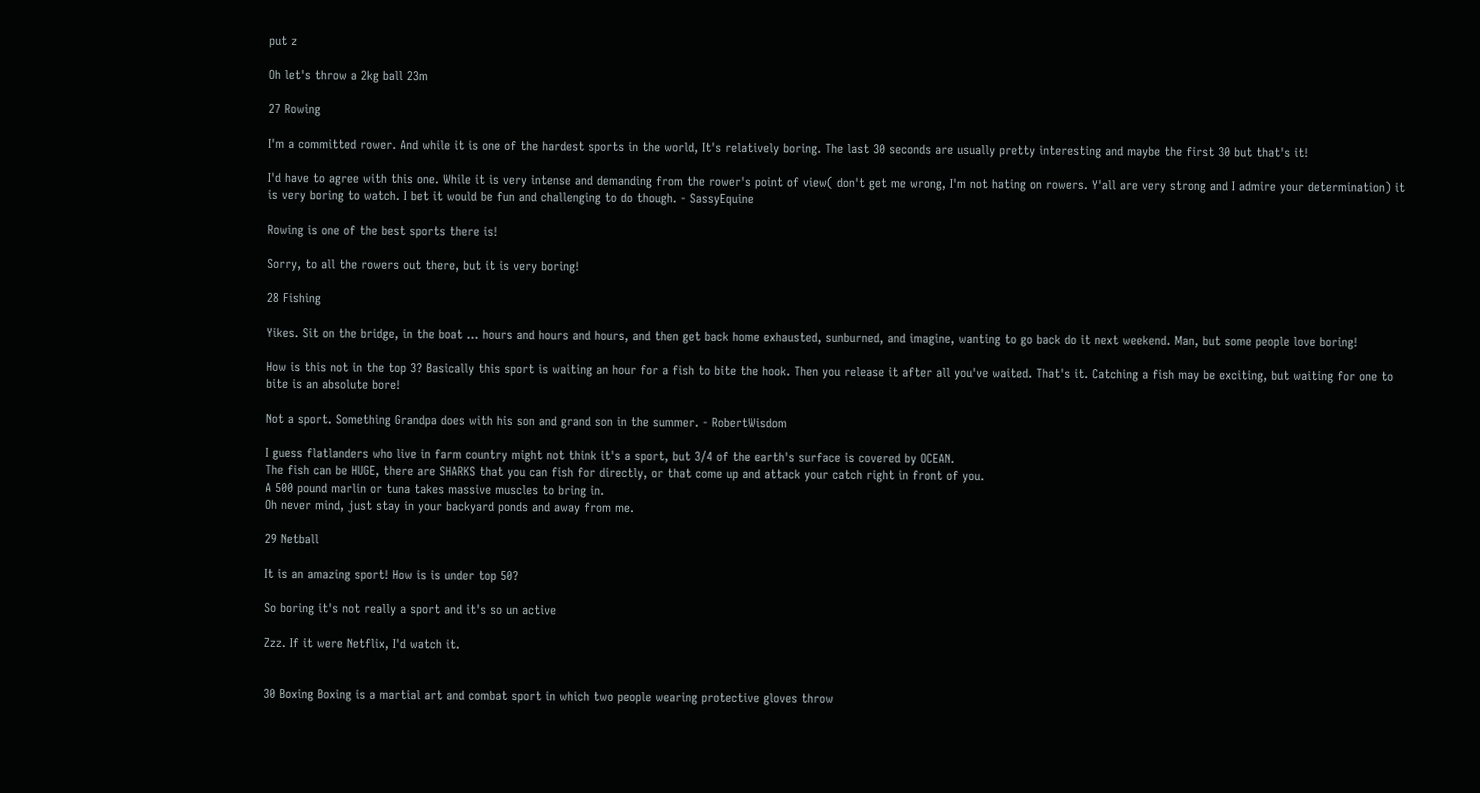put z

Oh let's throw a 2kg ball 23m

27 Rowing

I'm a committed rower. And while it is one of the hardest sports in the world, It's relatively boring. The last 30 seconds are usually pretty interesting and maybe the first 30 but that's it!

I'd have to agree with this one. While it is very intense and demanding from the rower's point of view( don't get me wrong, I'm not hating on rowers. Y'all are very strong and I admire your determination) it is very boring to watch. I bet it would be fun and challenging to do though. - SassyEquine

Rowing is one of the best sports there is!

Sorry, to all the rowers out there, but it is very boring!

28 Fishing

Yikes. Sit on the bridge, in the boat ... hours and hours and hours, and then get back home exhausted, sunburned, and imagine, wanting to go back do it next weekend. Man, but some people love boring!

How is this not in the top 3? Basically this sport is waiting an hour for a fish to bite the hook. Then you release it after all you've waited. That's it. Catching a fish may be exciting, but waiting for one to bite is an absolute bore!

Not a sport. Something Grandpa does with his son and grand son in the summer. - RobertWisdom

I guess flatlanders who live in farm country might not think it's a sport, but 3/4 of the earth's surface is covered by OCEAN.
The fish can be HUGE, there are SHARKS that you can fish for directly, or that come up and attack your catch right in front of you.
A 500 pound marlin or tuna takes massive muscles to bring in.
Oh never mind, just stay in your backyard ponds and away from me.

29 Netball

It is an amazing sport! How is is under top 50?

So boring it's not really a sport and it's so un active

Zzz. If it were Netflix, I'd watch it.


30 Boxing Boxing is a martial art and combat sport in which two people wearing protective gloves throw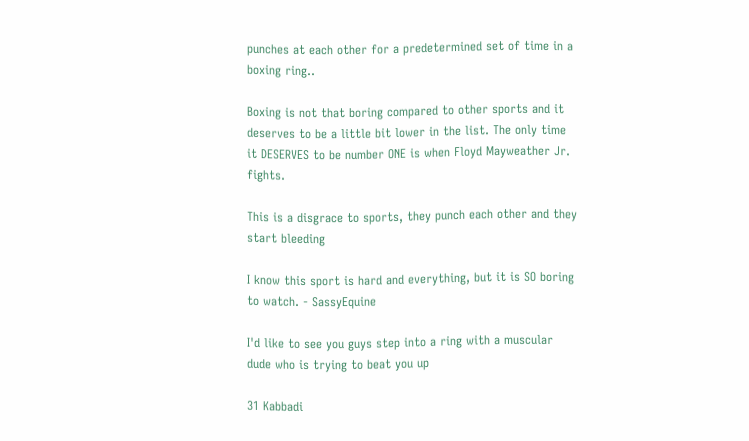punches at each other for a predetermined set of time in a boxing ring..

Boxing is not that boring compared to other sports and it deserves to be a little bit lower in the list. The only time it DESERVES to be number ONE is when Floyd Mayweather Jr. fights.

This is a disgrace to sports, they punch each other and they start bleeding

I know this sport is hard and everything, but it is SO boring to watch. - SassyEquine

I'd like to see you guys step into a ring with a muscular dude who is trying to beat you up

31 Kabbadi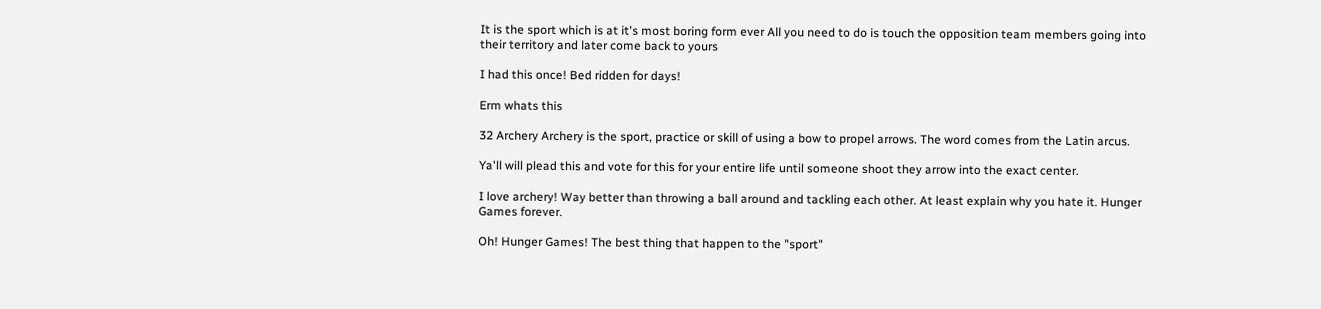It is the sport which is at it's most boring form ever All you need to do is touch the opposition team members going into their territory and later come back to yours

I had this once! Bed ridden for days!

Erm whats this

32 Archery Archery is the sport, practice or skill of using a bow to propel arrows. The word comes from the Latin arcus.

Ya'll will plead this and vote for this for your entire life until someone shoot they arrow into the exact center.

I love archery! Way better than throwing a ball around and tackling each other. At least explain why you hate it. Hunger Games forever.

Oh! Hunger Games! The best thing that happen to the "sport"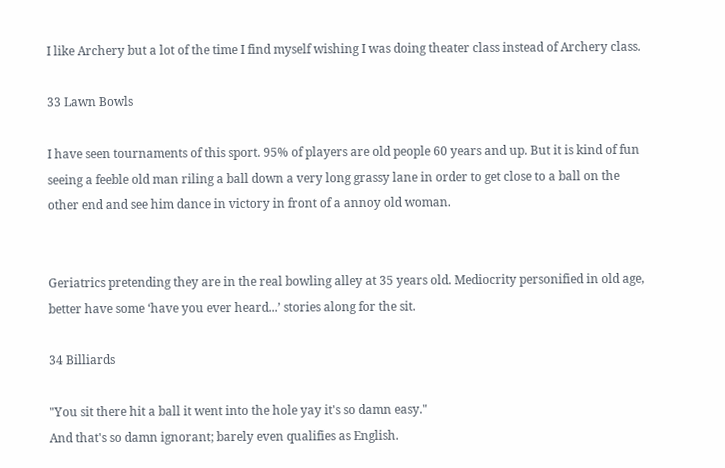I like Archery but a lot of the time I find myself wishing I was doing theater class instead of Archery class.

33 Lawn Bowls

I have seen tournaments of this sport. 95% of players are old people 60 years and up. But it is kind of fun seeing a feeble old man riling a ball down a very long grassy lane in order to get close to a ball on the other end and see him dance in victory in front of a annoy old woman.


Geriatrics pretending they are in the real bowling alley at 35 years old. Mediocrity personified in old age, better have some ‘have you ever heard...’ stories along for the sit.

34 Billiards

"You sit there hit a ball it went into the hole yay it's so damn easy."
And that's so damn ignorant; barely even qualifies as English.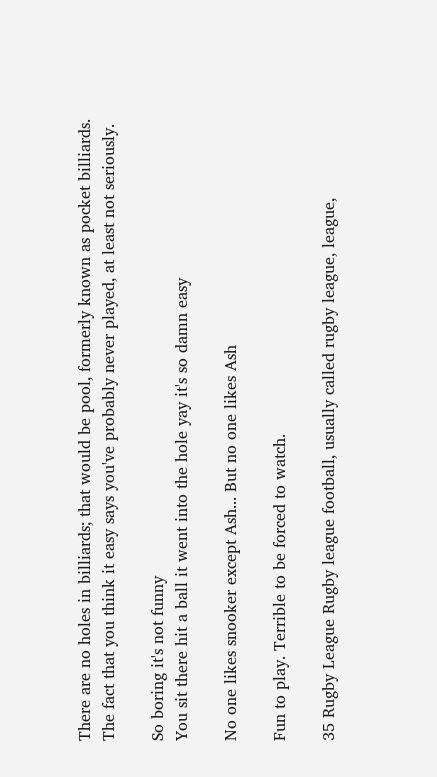There are no holes in billiards; that would be pool, formerly known as pocket billiards.
The fact that you think it easy says you've probably never played, at least not seriously.

So boring it's not funny
You sit there hit a ball it went into the hole yay it's so damn easy

No one likes snooker except Ash... But no one likes Ash

Fun to play. Terrible to be forced to watch.

35 Rugby League Rugby league football, usually called rugby league, league,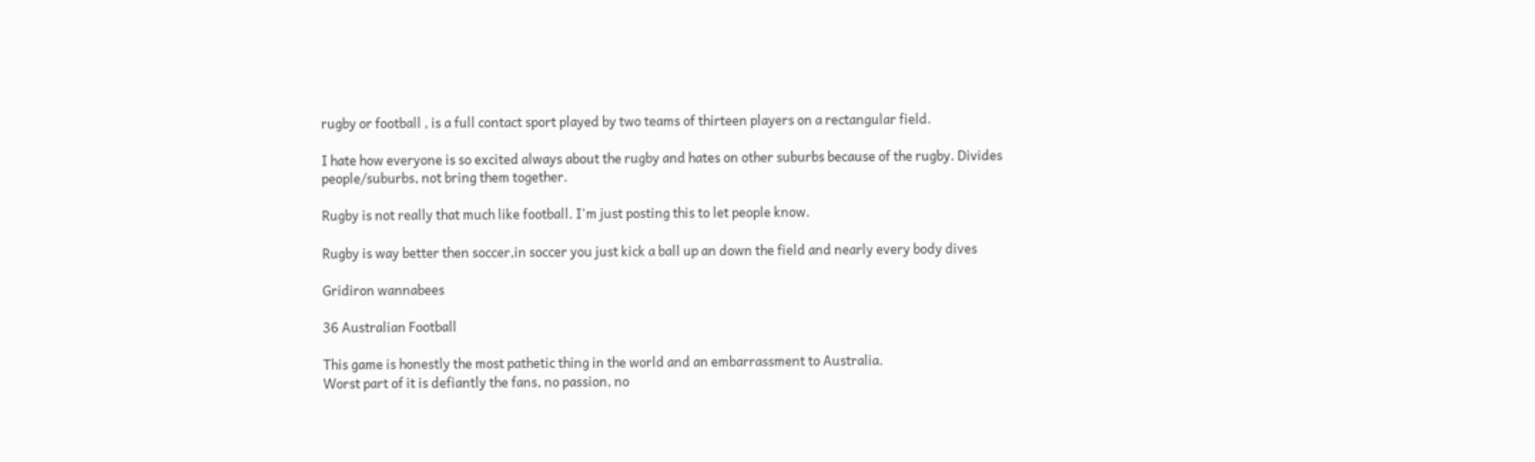rugby or football , is a full contact sport played by two teams of thirteen players on a rectangular field.

I hate how everyone is so excited always about the rugby and hates on other suburbs because of the rugby. Divides people/suburbs, not bring them together.

Rugby is not really that much like football. I'm just posting this to let people know.

Rugby is way better then soccer,in soccer you just kick a ball up an down the field and nearly every body dives

Gridiron wannabees

36 Australian Football

This game is honestly the most pathetic thing in the world and an embarrassment to Australia.
Worst part of it is defiantly the fans, no passion, no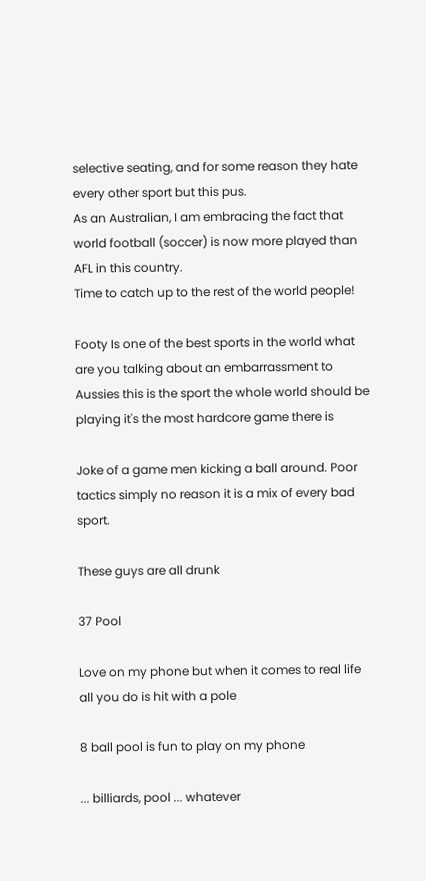selective seating, and for some reason they hate every other sport but this pus.
As an Australian, I am embracing the fact that world football (soccer) is now more played than AFL in this country.
Time to catch up to the rest of the world people!

Footy Is one of the best sports in the world what are you talking about an embarrassment to Aussies this is the sport the whole world should be playing it's the most hardcore game there is

Joke of a game men kicking a ball around. Poor tactics simply no reason it is a mix of every bad sport.

These guys are all drunk

37 Pool

Love on my phone but when it comes to real life all you do is hit with a pole

8 ball pool is fun to play on my phone

... billiards, pool ... whatever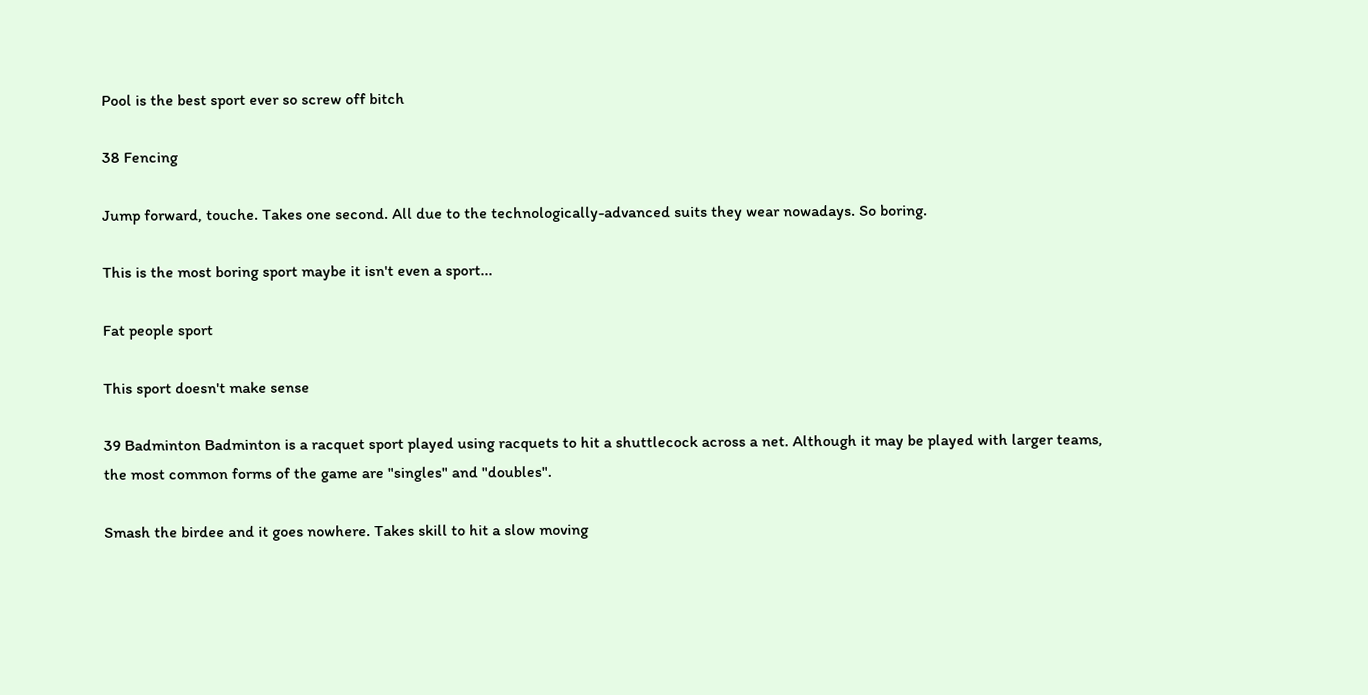Pool is the best sport ever so screw off bitch

38 Fencing

Jump forward, touche. Takes one second. All due to the technologically-advanced suits they wear nowadays. So boring.

This is the most boring sport maybe it isn't even a sport...

Fat people sport

This sport doesn't make sense

39 Badminton Badminton is a racquet sport played using racquets to hit a shuttlecock across a net. Although it may be played with larger teams, the most common forms of the game are "singles" and "doubles".

Smash the birdee and it goes nowhere. Takes skill to hit a slow moving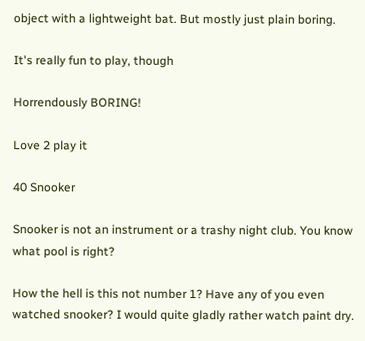object with a lightweight bat. But mostly just plain boring.

It's really fun to play, though

Horrendously BORING!

Love 2 play it

40 Snooker

Snooker is not an instrument or a trashy night club. You know what pool is right?

How the hell is this not number 1? Have any of you even watched snooker? I would quite gladly rather watch paint dry.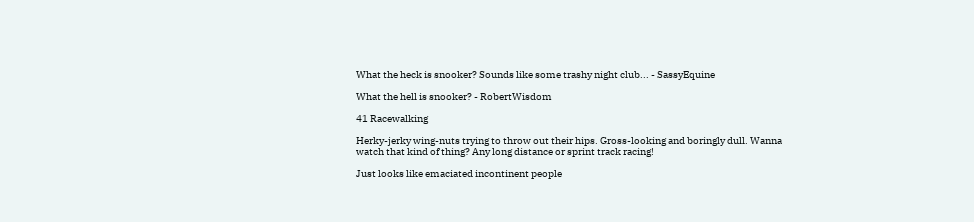What the heck is snooker? Sounds like some trashy night club... - SassyEquine

What the hell is snooker? - RobertWisdom

41 Racewalking

Herky-jerky wing-nuts trying to throw out their hips. Gross-looking and boringly dull. Wanna watch that kind of thing? Any long distance or sprint track racing!

Just looks like emaciated incontinent people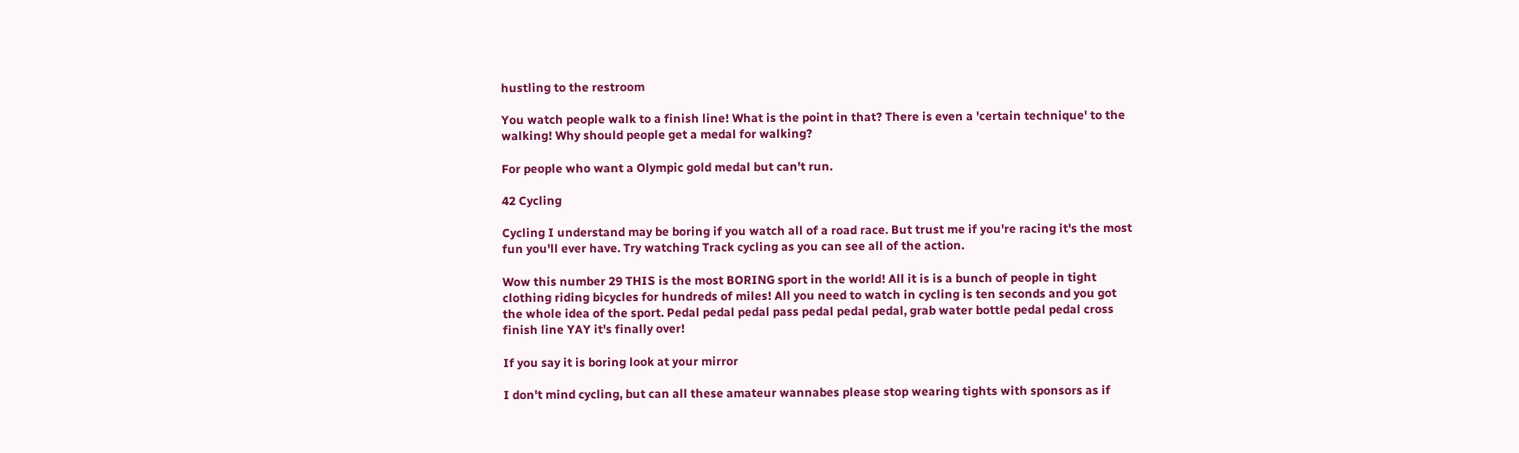hustling to the restroom

You watch people walk to a finish line! What is the point in that? There is even a 'certain technique' to the walking! Why should people get a medal for walking?

For people who want a Olympic gold medal but can't run.

42 Cycling

Cycling I understand may be boring if you watch all of a road race. But trust me if you're racing it's the most fun you'll ever have. Try watching Track cycling as you can see all of the action.

Wow this number 29 THIS is the most BORING sport in the world! All it is is a bunch of people in tight clothing riding bicycles for hundreds of miles! All you need to watch in cycling is ten seconds and you got the whole idea of the sport. Pedal pedal pedal pass pedal pedal pedal, grab water bottle pedal pedal cross finish line YAY it's finally over!

If you say it is boring look at your mirror

I don't mind cycling, but can all these amateur wannabes please stop wearing tights with sponsors as if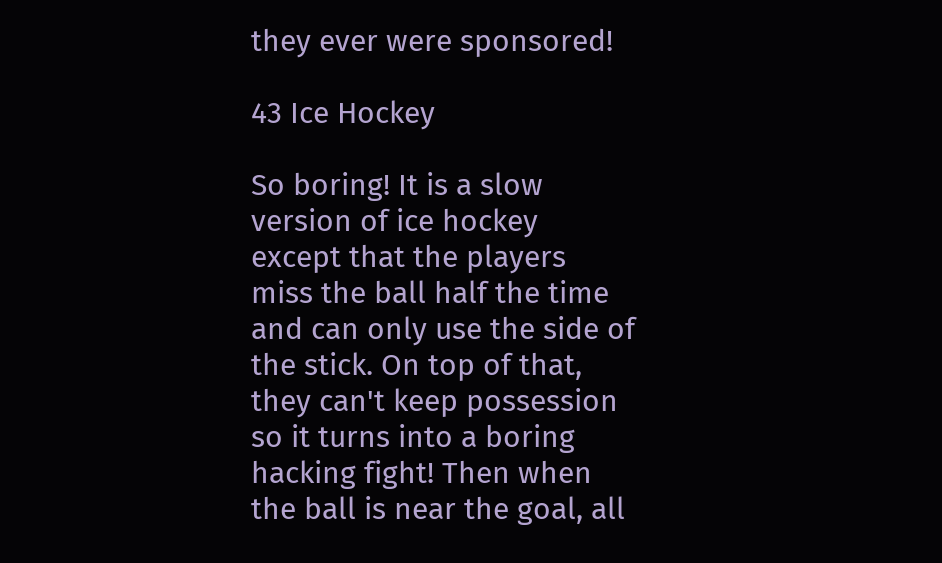they ever were sponsored!

43 Ice Hockey

So boring! It is a slow version of ice hockey except that the players miss the ball half the time and can only use the side of the stick. On top of that, they can't keep possession so it turns into a boring hacking fight! Then when the ball is near the goal, all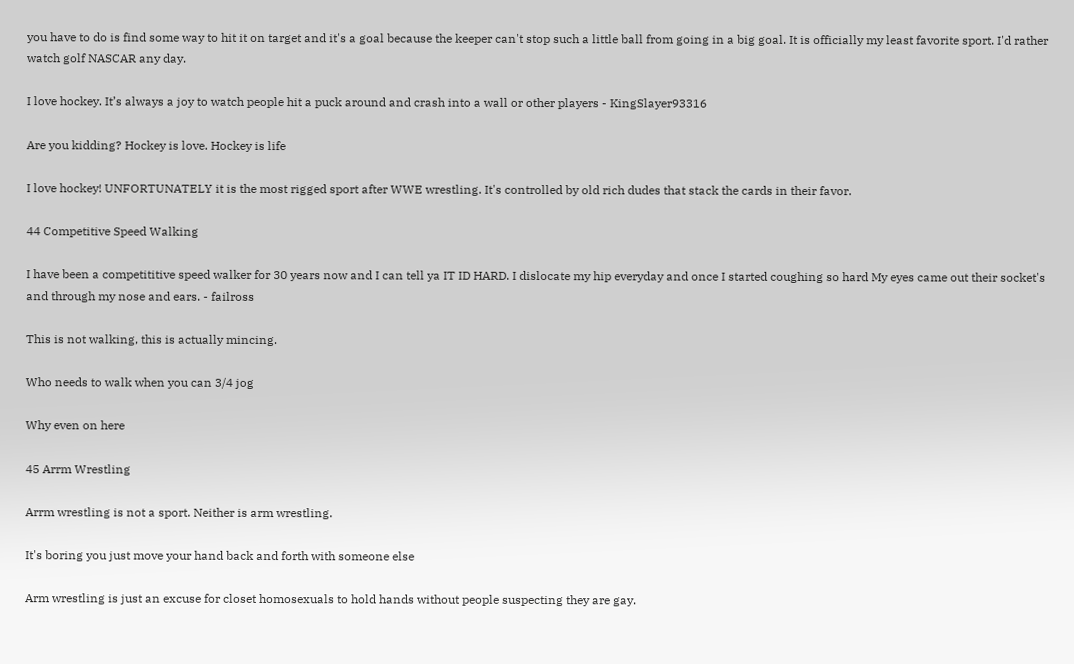you have to do is find some way to hit it on target and it's a goal because the keeper can't stop such a little ball from going in a big goal. It is officially my least favorite sport. I'd rather watch golf NASCAR any day.

I love hockey. It’s always a joy to watch people hit a puck around and crash into a wall or other players - KingSlayer93316

Are you kidding? Hockey is love. Hockey is life

I love hockey! UNFORTUNATELY it is the most rigged sport after WWE wrestling. It's controlled by old rich dudes that stack the cards in their favor.

44 Competitive Speed Walking

I have been a competititive speed walker for 30 years now and I can tell ya IT ID HARD. I dislocate my hip everyday and once I started coughing so hard My eyes came out their socket's and through my nose and ears. - failross

This is not walking, this is actually mincing.

Who needs to walk when you can 3/4 jog

Why even on here

45 Arrm Wrestling

Arrm wrestling is not a sport. Neither is arm wrestling.

It's boring you just move your hand back and forth with someone else

Arm wrestling is just an excuse for closet homosexuals to hold hands without people suspecting they are gay.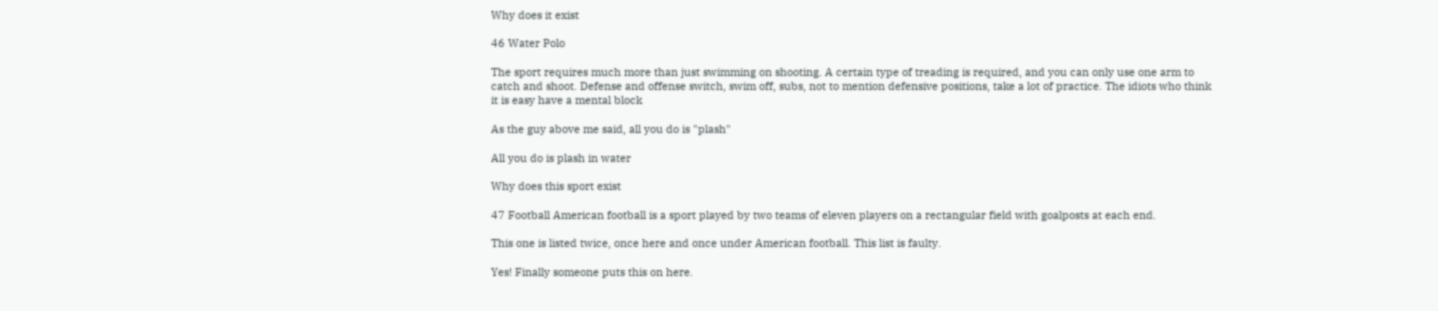Why does it exist

46 Water Polo

The sport requires much more than just swimming on shooting. A certain type of treading is required, and you can only use one arm to catch and shoot. Defense and offense switch, swim off, subs, not to mention defensive positions, take a lot of practice. The idiots who think it is easy have a mental block

As the guy above me said, all you do is "plash"

All you do is plash in water

Why does this sport exist

47 Football American football is a sport played by two teams of eleven players on a rectangular field with goalposts at each end.

This one is listed twice, once here and once under American football. This list is faulty.

Yes! Finally someone puts this on here.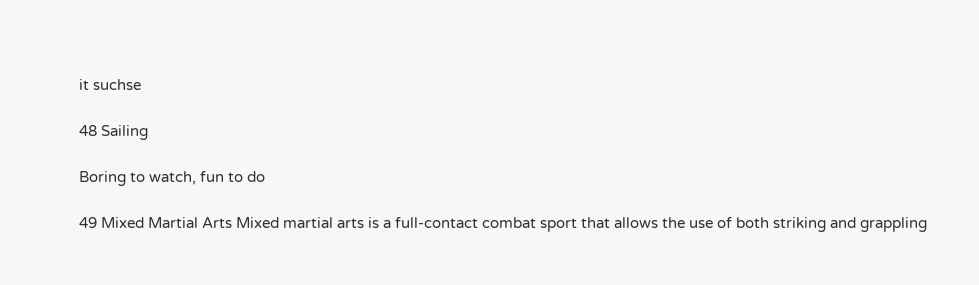it suchse

48 Sailing

Boring to watch, fun to do

49 Mixed Martial Arts Mixed martial arts is a full-contact combat sport that allows the use of both striking and grappling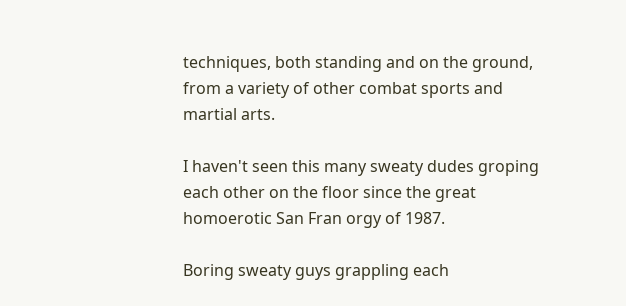techniques, both standing and on the ground, from a variety of other combat sports and martial arts.

I haven't seen this many sweaty dudes groping each other on the floor since the great homoerotic San Fran orgy of 1987.

Boring sweaty guys grappling each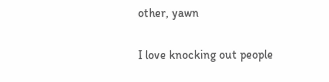other, yawn

I love knocking out people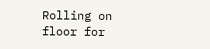Rolling on floor for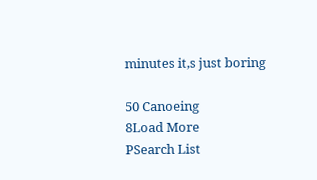minutes it,s just boring

50 Canoeing
8Load More
PSearch List